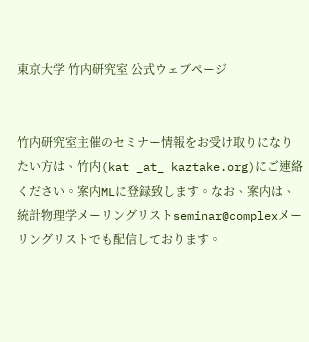東京大学 竹内研究室 公式ウェブページ


竹内研究室主催のセミナー情報をお受け取りになりたい方は、竹内(kat _at_ kaztake.org)にご連絡ください。案内MLに登録致します。なお、案内は、統計物理学メーリングリストseminar@complexメーリングリストでも配信しております。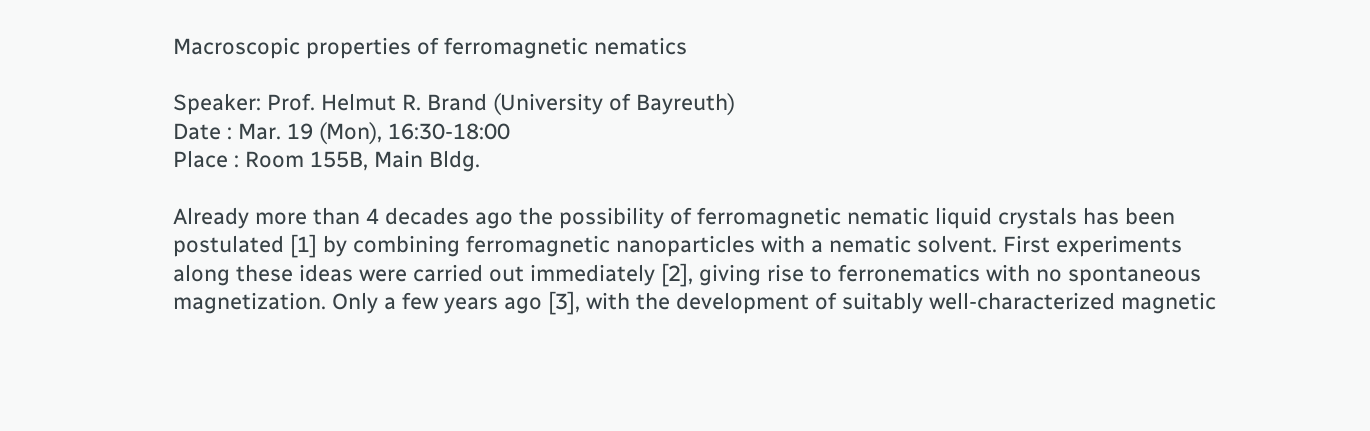Macroscopic properties of ferromagnetic nematics

Speaker: Prof. Helmut R. Brand (University of Bayreuth)
Date : Mar. 19 (Mon), 16:30-18:00
Place : Room 155B, Main Bldg.

Already more than 4 decades ago the possibility of ferromagnetic nematic liquid crystals has been postulated [1] by combining ferromagnetic nanoparticles with a nematic solvent. First experiments along these ideas were carried out immediately [2], giving rise to ferronematics with no spontaneous magnetization. Only a few years ago [3], with the development of suitably well-characterized magnetic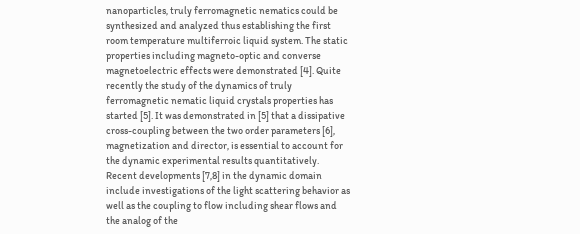nanoparticles, truly ferromagnetic nematics could be synthesized and analyzed thus establishing the first room temperature multiferroic liquid system. The static properties including magneto-optic and converse magnetoelectric effects were demonstrated [4]. Quite recently the study of the dynamics of truly ferromagnetic nematic liquid crystals properties has started [5]. It was demonstrated in [5] that a dissipative cross-coupling between the two order parameters [6], magnetization and director, is essential to account for the dynamic experimental results quantitatively. Recent developments [7,8] in the dynamic domain include investigations of the light scattering behavior as well as the coupling to flow including shear flows and the analog of the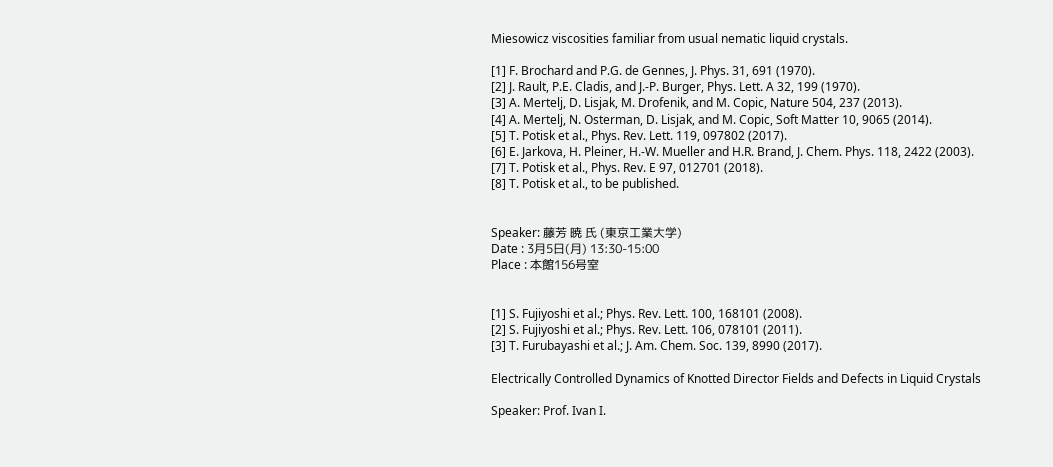Miesowicz viscosities familiar from usual nematic liquid crystals.

[1] F. Brochard and P.G. de Gennes, J. Phys. 31, 691 (1970).
[2] J. Rault, P.E. Cladis, and J.-P. Burger, Phys. Lett. A 32, 199 (1970).
[3] A. Mertelj, D. Lisjak, M. Drofenik, and M. Copic, Nature 504, 237 (2013).
[4] A. Mertelj, N. Osterman, D. Lisjak, and M. Copic, Soft Matter 10, 9065 (2014).
[5] T. Potisk et al., Phys. Rev. Lett. 119, 097802 (2017).
[6] E. Jarkova, H. Pleiner, H.-W. Mueller and H.R. Brand, J. Chem. Phys. 118, 2422 (2003).
[7] T. Potisk et al., Phys. Rev. E 97, 012701 (2018).
[8] T. Potisk et al., to be published.


Speaker: 藤芳 暁 氏 (東京工業大学)
Date : 3月5日(月) 13:30-15:00
Place : 本館156号室


[1] S. Fujiyoshi et al.; Phys. Rev. Lett. 100, 168101 (2008).
[2] S. Fujiyoshi et al.; Phys. Rev. Lett. 106, 078101 (2011).
[3] T. Furubayashi et al.; J. Am. Chem. Soc. 139, 8990 (2017).

Electrically Controlled Dynamics of Knotted Director Fields and Defects in Liquid Crystals

Speaker: Prof. Ivan I.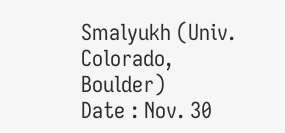Smalyukh (Univ. Colorado, Boulder)
Date : Nov. 30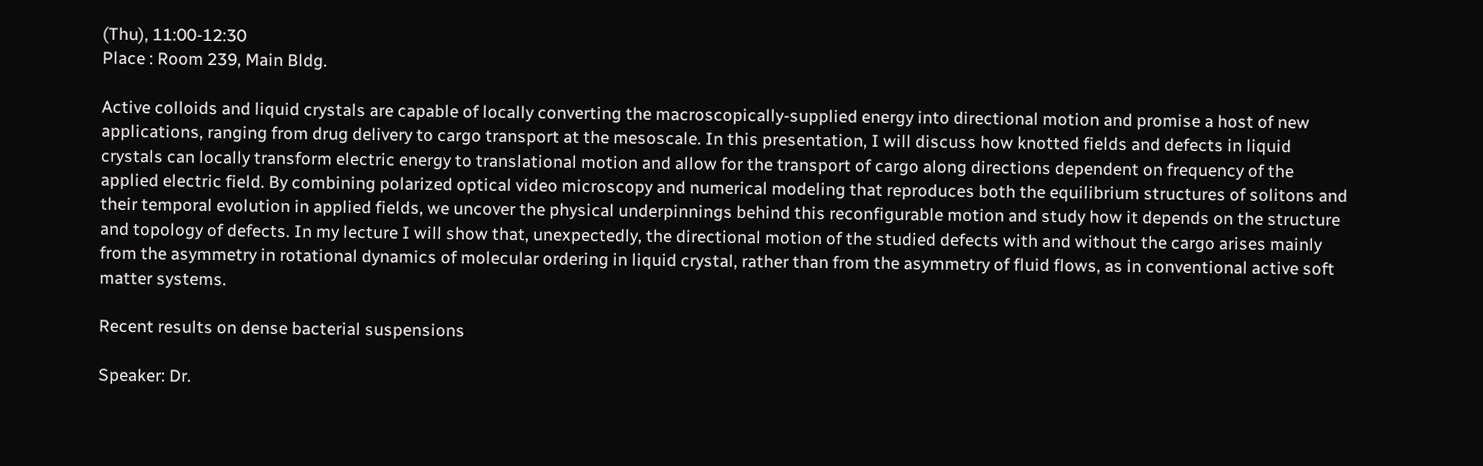(Thu), 11:00-12:30
Place : Room 239, Main Bldg.

Active colloids and liquid crystals are capable of locally converting the macroscopically-supplied energy into directional motion and promise a host of new applications, ranging from drug delivery to cargo transport at the mesoscale. In this presentation, I will discuss how knotted fields and defects in liquid crystals can locally transform electric energy to translational motion and allow for the transport of cargo along directions dependent on frequency of the applied electric field. By combining polarized optical video microscopy and numerical modeling that reproduces both the equilibrium structures of solitons and their temporal evolution in applied fields, we uncover the physical underpinnings behind this reconfigurable motion and study how it depends on the structure and topology of defects. In my lecture I will show that, unexpectedly, the directional motion of the studied defects with and without the cargo arises mainly from the asymmetry in rotational dynamics of molecular ordering in liquid crystal, rather than from the asymmetry of fluid flows, as in conventional active soft matter systems.

Recent results on dense bacterial suspensions

Speaker: Dr.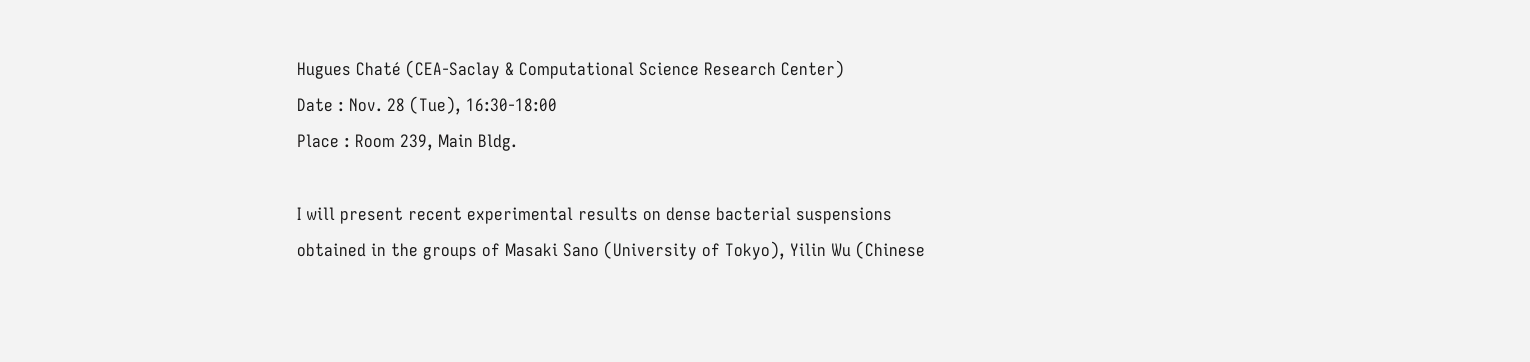Hugues Chaté (CEA-Saclay & Computational Science Research Center)
Date : Nov. 28 (Tue), 16:30-18:00
Place : Room 239, Main Bldg.

I will present recent experimental results on dense bacterial suspensions obtained in the groups of Masaki Sano (University of Tokyo), Yilin Wu (Chinese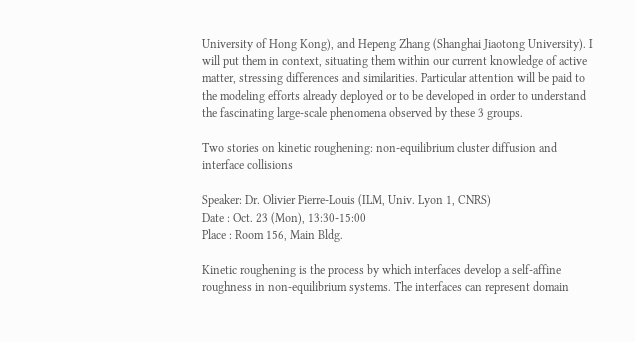University of Hong Kong), and Hepeng Zhang (Shanghai Jiaotong University). I will put them in context, situating them within our current knowledge of active matter, stressing differences and similarities. Particular attention will be paid to the modeling efforts already deployed or to be developed in order to understand the fascinating large-scale phenomena observed by these 3 groups.

Two stories on kinetic roughening: non-equilibrium cluster diffusion and interface collisions

Speaker: Dr. Olivier Pierre-Louis (ILM, Univ. Lyon 1, CNRS)
Date : Oct. 23 (Mon), 13:30-15:00
Place : Room 156, Main Bldg.

Kinetic roughening is the process by which interfaces develop a self-affine roughness in non-equilibrium systems. The interfaces can represent domain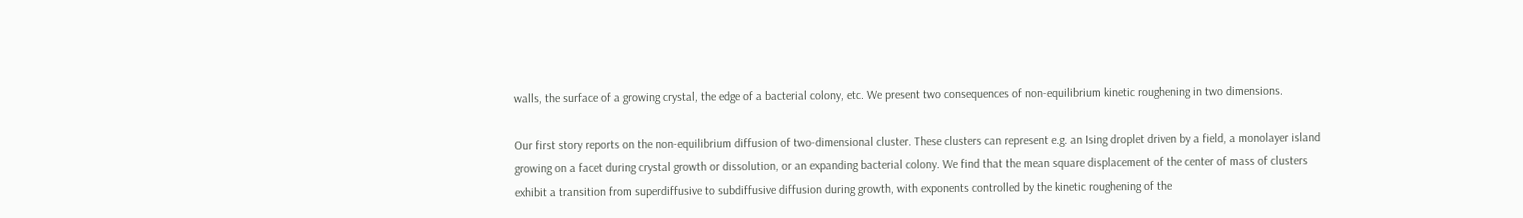walls, the surface of a growing crystal, the edge of a bacterial colony, etc. We present two consequences of non-equilibrium kinetic roughening in two dimensions.

Our first story reports on the non-equilibrium diffusion of two-dimensional cluster. These clusters can represent e.g. an Ising droplet driven by a field, a monolayer island growing on a facet during crystal growth or dissolution, or an expanding bacterial colony. We find that the mean square displacement of the center of mass of clusters exhibit a transition from superdiffusive to subdiffusive diffusion during growth, with exponents controlled by the kinetic roughening of the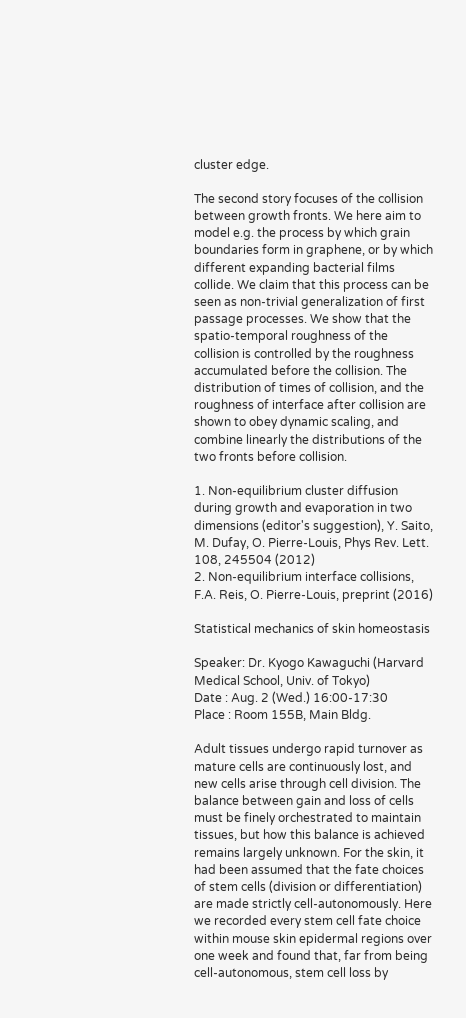cluster edge.

The second story focuses of the collision between growth fronts. We here aim to model e.g. the process by which grain boundaries form in graphene, or by which different expanding bacterial films collide. We claim that this process can be seen as non-trivial generalization of first passage processes. We show that the spatio-temporal roughness of the collision is controlled by the roughness accumulated before the collision. The distribution of times of collision, and the roughness of interface after collision are shown to obey dynamic scaling, and combine linearly the distributions of the two fronts before collision.

1. Non-equilibrium cluster diffusion during growth and evaporation in two dimensions (editor's suggestion), Y. Saito, M. Dufay, O. Pierre-Louis, Phys Rev. Lett. 108, 245504 (2012)
2. Non-equilibrium interface collisions, F.A. Reis, O. Pierre-Louis, preprint (2016)

Statistical mechanics of skin homeostasis

Speaker: Dr. Kyogo Kawaguchi (Harvard Medical School, Univ. of Tokyo)
Date : Aug. 2 (Wed.) 16:00-17:30
Place : Room 155B, Main Bldg.

Adult tissues undergo rapid turnover as mature cells are continuously lost, and new cells arise through cell division. The balance between gain and loss of cells must be finely orchestrated to maintain tissues, but how this balance is achieved remains largely unknown. For the skin, it had been assumed that the fate choices of stem cells (division or differentiation) are made strictly cell-autonomously. Here we recorded every stem cell fate choice within mouse skin epidermal regions over one week and found that, far from being cell-autonomous, stem cell loss by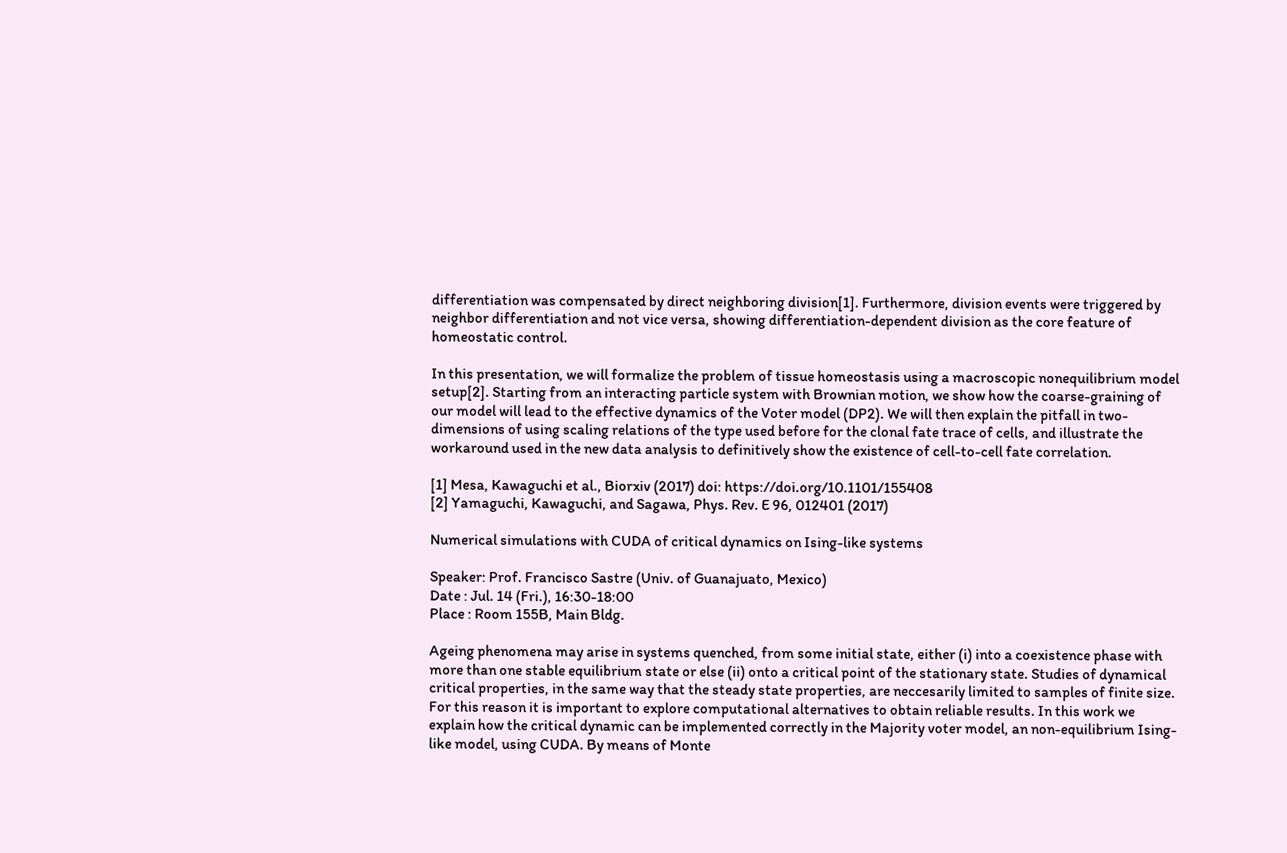differentiation was compensated by direct neighboring division[1]. Furthermore, division events were triggered by neighbor differentiation and not vice versa, showing differentiation-dependent division as the core feature of homeostatic control.

In this presentation, we will formalize the problem of tissue homeostasis using a macroscopic nonequilibrium model setup[2]. Starting from an interacting particle system with Brownian motion, we show how the coarse-graining of our model will lead to the effective dynamics of the Voter model (DP2). We will then explain the pitfall in two-dimensions of using scaling relations of the type used before for the clonal fate trace of cells, and illustrate the workaround used in the new data analysis to definitively show the existence of cell-to-cell fate correlation.

[1] Mesa, Kawaguchi et al., Biorxiv (2017) doi: https://doi.org/10.1101/155408
[2] Yamaguchi, Kawaguchi, and Sagawa, Phys. Rev. E 96, 012401 (2017)

Numerical simulations with CUDA of critical dynamics on Ising-like systems

Speaker: Prof. Francisco Sastre (Univ. of Guanajuato, Mexico)
Date : Jul. 14 (Fri.), 16:30-18:00
Place : Room 155B, Main Bldg.

Ageing phenomena may arise in systems quenched, from some initial state, either (i) into a coexistence phase with more than one stable equilibrium state or else (ii) onto a critical point of the stationary state. Studies of dynamical critical properties, in the same way that the steady state properties, are neccesarily limited to samples of finite size. For this reason it is important to explore computational alternatives to obtain reliable results. In this work we explain how the critical dynamic can be implemented correctly in the Majority voter model, an non-equilibrium Ising-like model, using CUDA. By means of Monte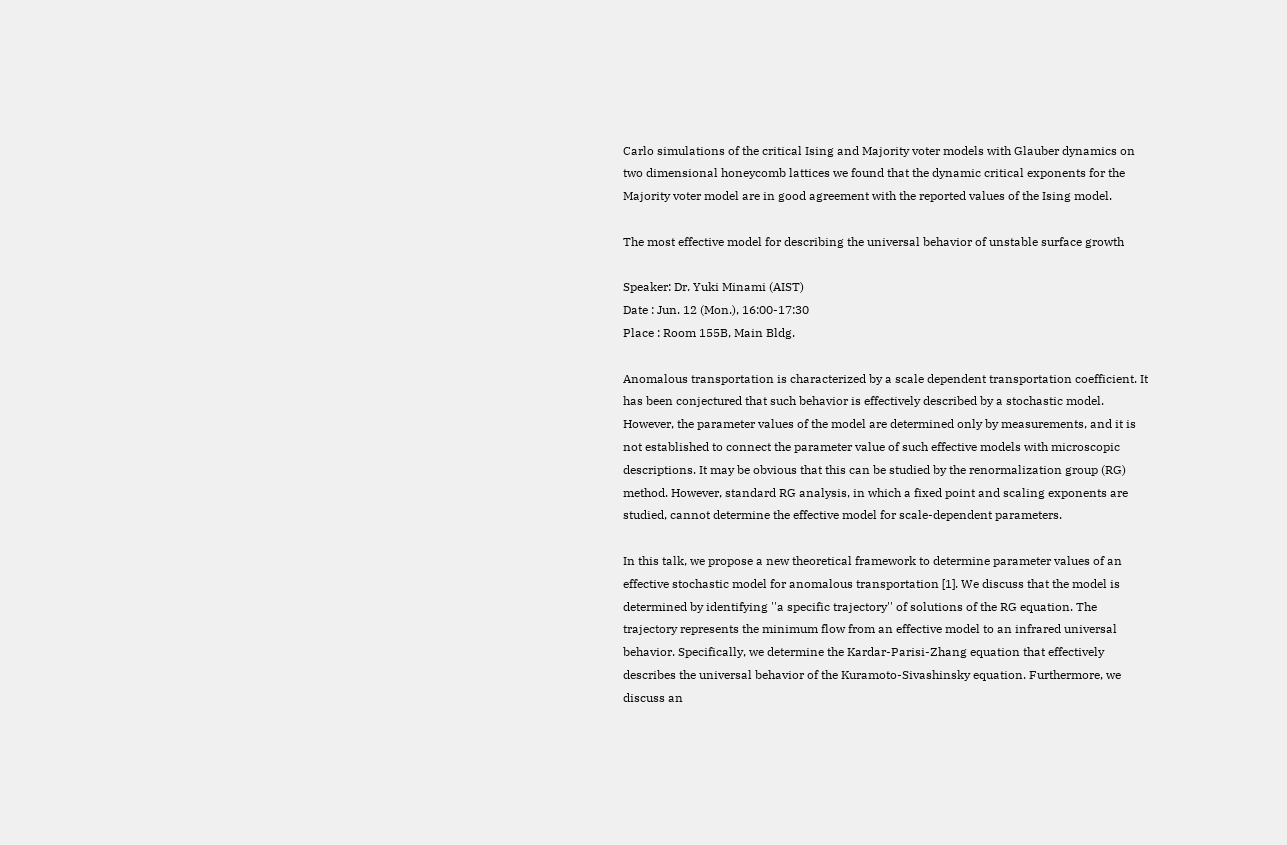Carlo simulations of the critical Ising and Majority voter models with Glauber dynamics on two dimensional honeycomb lattices we found that the dynamic critical exponents for the Majority voter model are in good agreement with the reported values of the Ising model.

The most effective model for describing the universal behavior of unstable surface growth

Speaker: Dr. Yuki Minami (AIST)
Date : Jun. 12 (Mon.), 16:00-17:30
Place : Room 155B, Main Bldg.

Anomalous transportation is characterized by a scale dependent transportation coefficient. It has been conjectured that such behavior is effectively described by a stochastic model. However, the parameter values of the model are determined only by measurements, and it is not established to connect the parameter value of such effective models with microscopic descriptions. It may be obvious that this can be studied by the renormalization group (RG) method. However, standard RG analysis, in which a fixed point and scaling exponents are studied, cannot determine the effective model for scale-dependent parameters.

In this talk, we propose a new theoretical framework to determine parameter values of an effective stochastic model for anomalous transportation [1]. We discuss that the model is determined by identifying ''a specific trajectory'' of solutions of the RG equation. The trajectory represents the minimum flow from an effective model to an infrared universal behavior. Specifically, we determine the Kardar-Parisi-Zhang equation that effectively describes the universal behavior of the Kuramoto-Sivashinsky equation. Furthermore, we discuss an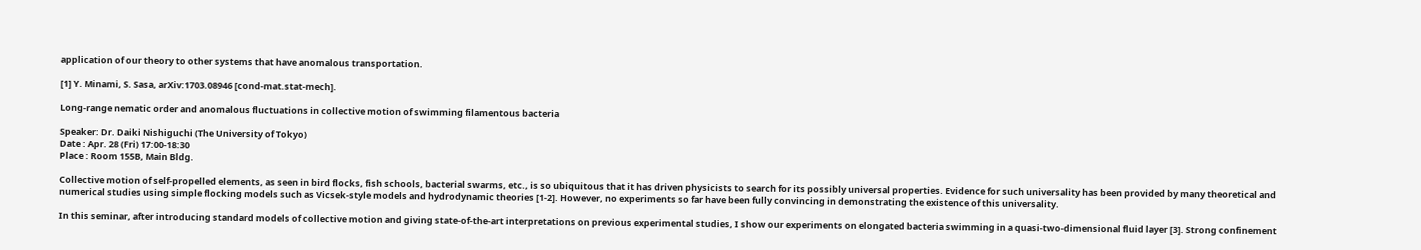application of our theory to other systems that have anomalous transportation.

[1] Y. Minami, S. Sasa, arXiv:1703.08946 [cond-mat.stat-mech].

Long-range nematic order and anomalous fluctuations in collective motion of swimming filamentous bacteria

Speaker: Dr. Daiki Nishiguchi (The University of Tokyo)
Date : Apr. 28 (Fri) 17:00-18:30
Place : Room 155B, Main Bldg.

Collective motion of self-propelled elements, as seen in bird flocks, fish schools, bacterial swarms, etc., is so ubiquitous that it has driven physicists to search for its possibly universal properties. Evidence for such universality has been provided by many theoretical and numerical studies using simple flocking models such as Vicsek-style models and hydrodynamic theories [1-2]. However, no experiments so far have been fully convincing in demonstrating the existence of this universality.

In this seminar, after introducing standard models of collective motion and giving state-of-the-art interpretations on previous experimental studies, I show our experiments on elongated bacteria swimming in a quasi-two-dimensional fluid layer [3]. Strong confinement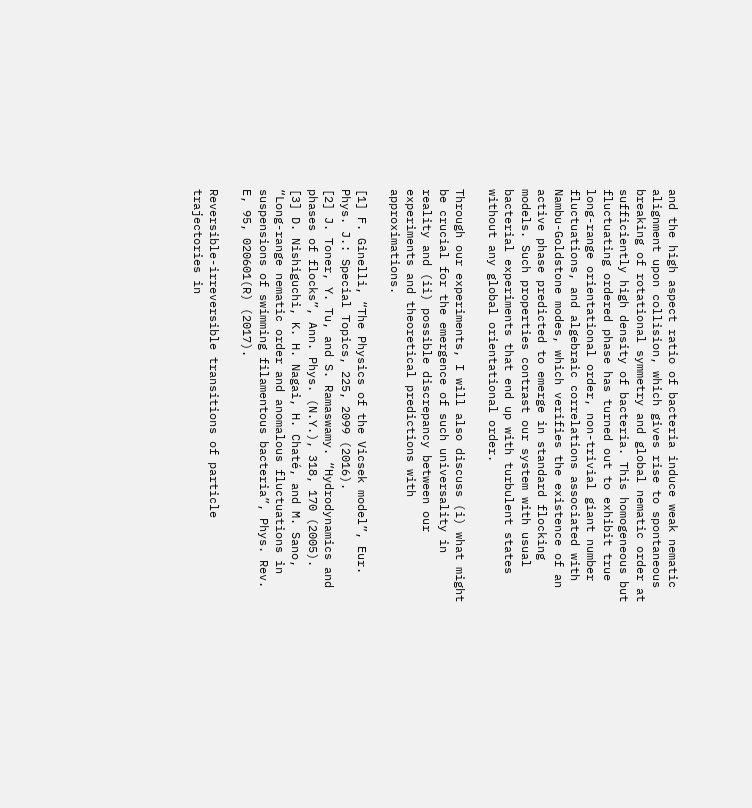and the high aspect ratio of bacteria induce weak nematic alignment upon collision, which gives rise to spontaneous breaking of rotational symmetry and global nematic order at sufficiently high density of bacteria. This homogeneous but fluctuating ordered phase has turned out to exhibit true long-range orientational order, non-trivial giant number fluctuations, and algebraic correlations associated with Nambu-Goldstone modes, which verifies the existence of an active phase predicted to emerge in standard flocking models. Such properties contrast our system with usual bacterial experiments that end up with turbulent states without any global orientational order.

Through our experiments, I will also discuss (i) what might be crucial for the emergence of such universality in reality and (ii) possible discrepancy between our experiments and theoretical predictions with approximations.

[1] F. Ginelli, “The Physics of the Vicsek model”, Eur. Phys. J.: Special Topics, 225, 2099 (2016).
[2] J. Toner, Y. Tu, and S. Ramaswamy. “Hydrodynamics and phases of flocks”, Ann. Phys. (N.Y.), 318, 170 (2005).
[3] D. Nishiguchi, K. H. Nagai, H. Chaté, and M. Sano, “Long-range nematic order and anomalous fluctuations in suspensions of swimming filamentous bacteria”, Phys. Rev. E, 95, 020601(R) (2017).

Reversible-irreversible transitions of particle trajectories in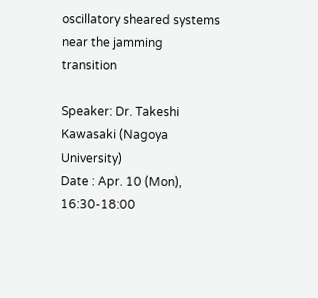oscillatory sheared systems near the jamming transition

Speaker: Dr. Takeshi Kawasaki (Nagoya University)
Date : Apr. 10 (Mon), 16:30-18:00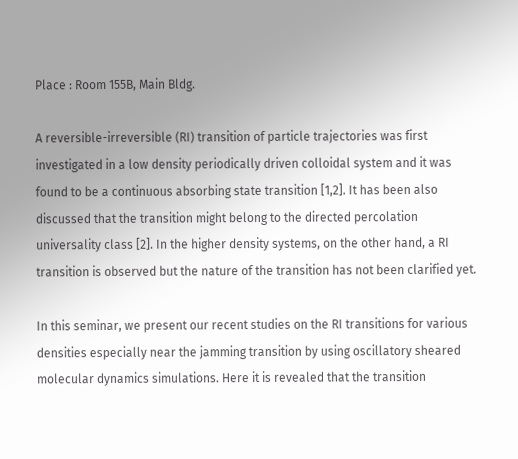Place : Room 155B, Main Bldg.

A reversible-irreversible (RI) transition of particle trajectories was first investigated in a low density periodically driven colloidal system and it was found to be a continuous absorbing state transition [1,2]. It has been also discussed that the transition might belong to the directed percolation universality class [2]. In the higher density systems, on the other hand, a RI transition is observed but the nature of the transition has not been clarified yet.

In this seminar, we present our recent studies on the RI transitions for various densities especially near the jamming transition by using oscillatory sheared molecular dynamics simulations. Here it is revealed that the transition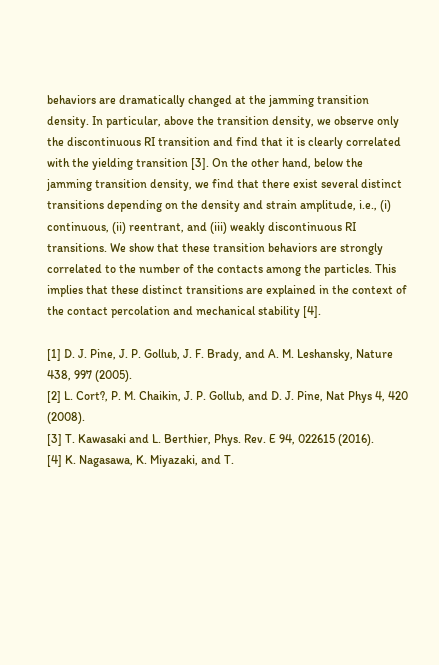behaviors are dramatically changed at the jamming transition density. In particular, above the transition density, we observe only the discontinuous RI transition and find that it is clearly correlated with the yielding transition [3]. On the other hand, below the jamming transition density, we find that there exist several distinct transitions depending on the density and strain amplitude, i.e., (i) continuous, (ii) reentrant, and (iii) weakly discontinuous RI transitions. We show that these transition behaviors are strongly correlated to the number of the contacts among the particles. This implies that these distinct transitions are explained in the context of the contact percolation and mechanical stability [4].

[1] D. J. Pine, J. P. Gollub, J. F. Brady, and A. M. Leshansky, Nature 438, 997 (2005).
[2] L. Cort?, P. M. Chaikin, J. P. Gollub, and D. J. Pine, Nat Phys 4, 420 (2008).
[3] T. Kawasaki and L. Berthier, Phys. Rev. E 94, 022615 (2016).
[4] K. Nagasawa, K. Miyazaki, and T.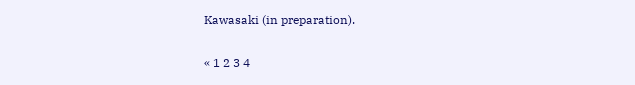Kawasaki (in preparation).

« 1 2 3 4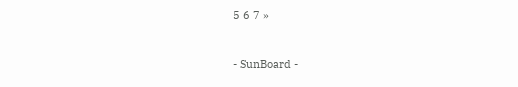5 6 7 »


- SunBoard -